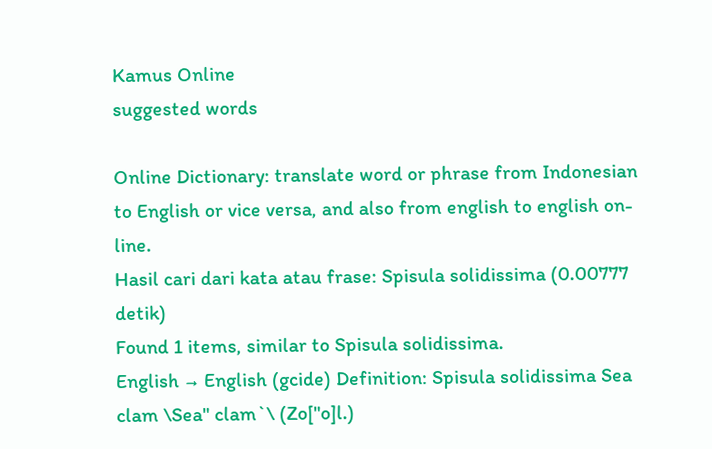Kamus Online
suggested words

Online Dictionary: translate word or phrase from Indonesian to English or vice versa, and also from english to english on-line.
Hasil cari dari kata atau frase: Spisula solidissima (0.00777 detik)
Found 1 items, similar to Spisula solidissima.
English → English (gcide) Definition: Spisula solidissima Sea clam \Sea" clam`\ (Zo["o]l.)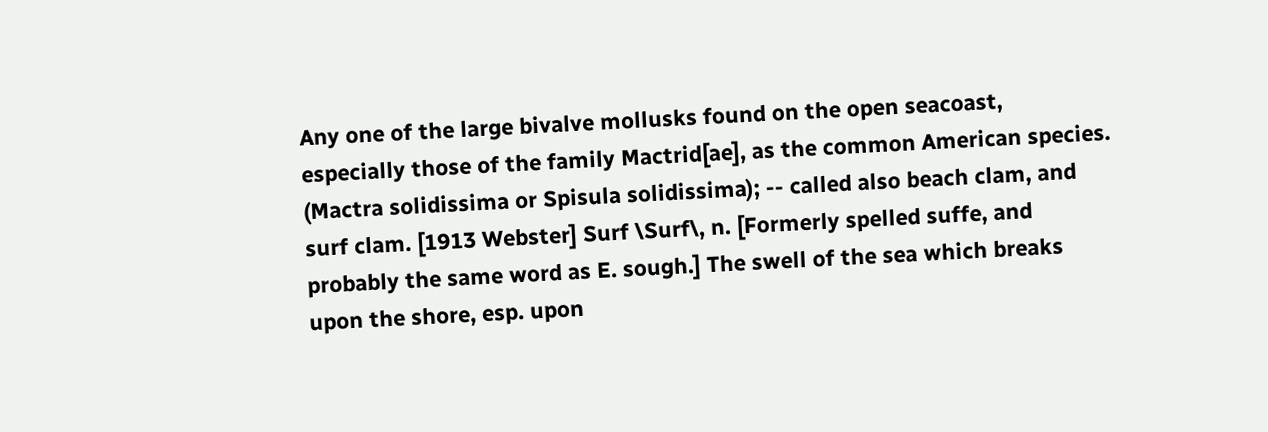Any one of the large bivalve mollusks found on the open seacoast, especially those of the family Mactrid[ae], as the common American species. (Mactra solidissima or Spisula solidissima); -- called also beach clam, and surf clam. [1913 Webster] Surf \Surf\, n. [Formerly spelled suffe, and probably the same word as E. sough.] The swell of the sea which breaks upon the shore, esp. upon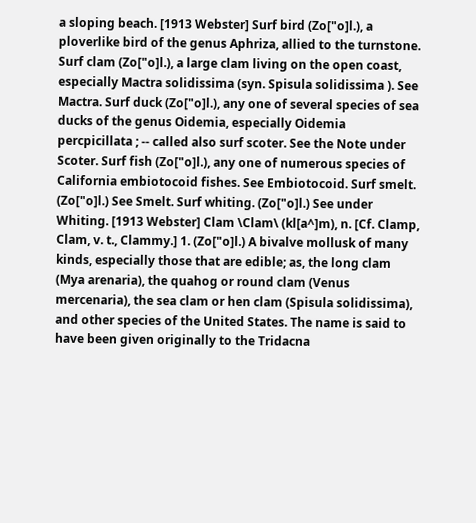a sloping beach. [1913 Webster] Surf bird (Zo["o]l.), a ploverlike bird of the genus Aphriza, allied to the turnstone. Surf clam (Zo["o]l.), a large clam living on the open coast, especially Mactra solidissima (syn. Spisula solidissima ). See Mactra. Surf duck (Zo["o]l.), any one of several species of sea ducks of the genus Oidemia, especially Oidemia percpicillata ; -- called also surf scoter. See the Note under Scoter. Surf fish (Zo["o]l.), any one of numerous species of California embiotocoid fishes. See Embiotocoid. Surf smelt. (Zo["o]l.) See Smelt. Surf whiting. (Zo["o]l.) See under Whiting. [1913 Webster] Clam \Clam\ (kl[a^]m), n. [Cf. Clamp, Clam, v. t., Clammy.] 1. (Zo["o]l.) A bivalve mollusk of many kinds, especially those that are edible; as, the long clam (Mya arenaria), the quahog or round clam (Venus mercenaria), the sea clam or hen clam (Spisula solidissima), and other species of the United States. The name is said to have been given originally to the Tridacna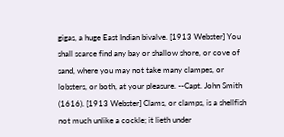gigas, a huge East Indian bivalve. [1913 Webster] You shall scarce find any bay or shallow shore, or cove of sand, where you may not take many clampes, or lobsters, or both, at your pleasure. --Capt. John Smith (1616). [1913 Webster] Clams, or clamps, is a shellfish not much unlike a cockle; it lieth under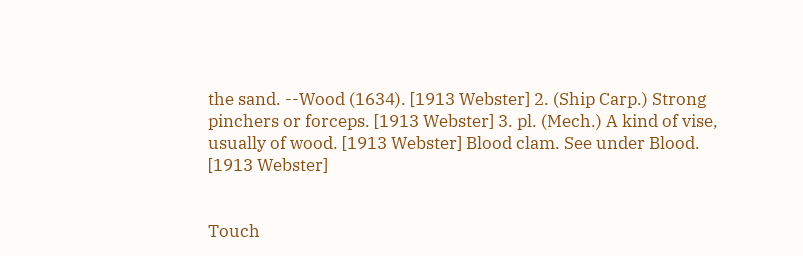the sand. --Wood (1634). [1913 Webster] 2. (Ship Carp.) Strong pinchers or forceps. [1913 Webster] 3. pl. (Mech.) A kind of vise, usually of wood. [1913 Webster] Blood clam. See under Blood. [1913 Webster]


Touch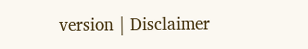version | Disclaimer